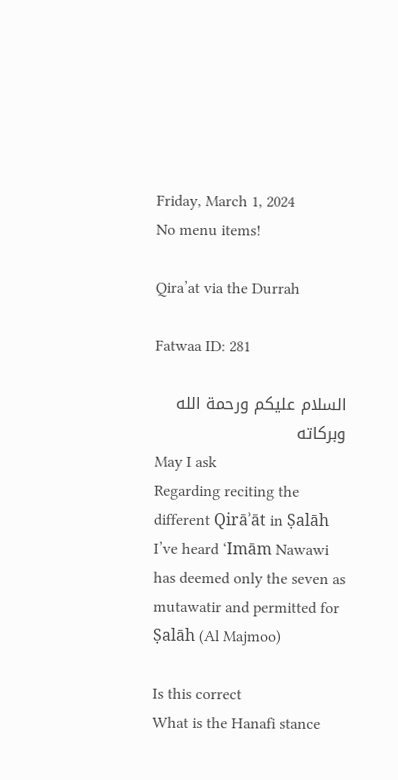Friday, March 1, 2024
No menu items!

Qira’at via the Durrah

Fatwaa ID: 281

السلام عليكم ورحمة الله وبركاته
May I ask
Regarding reciting the different Qirāʾāt in Ṣalāh
I’ve heard ‘Imām Nawawi has deemed only the seven as mutawatir and permitted for Ṣalāh (Al Majmoo)

Is this correct
What is the Hanafi stance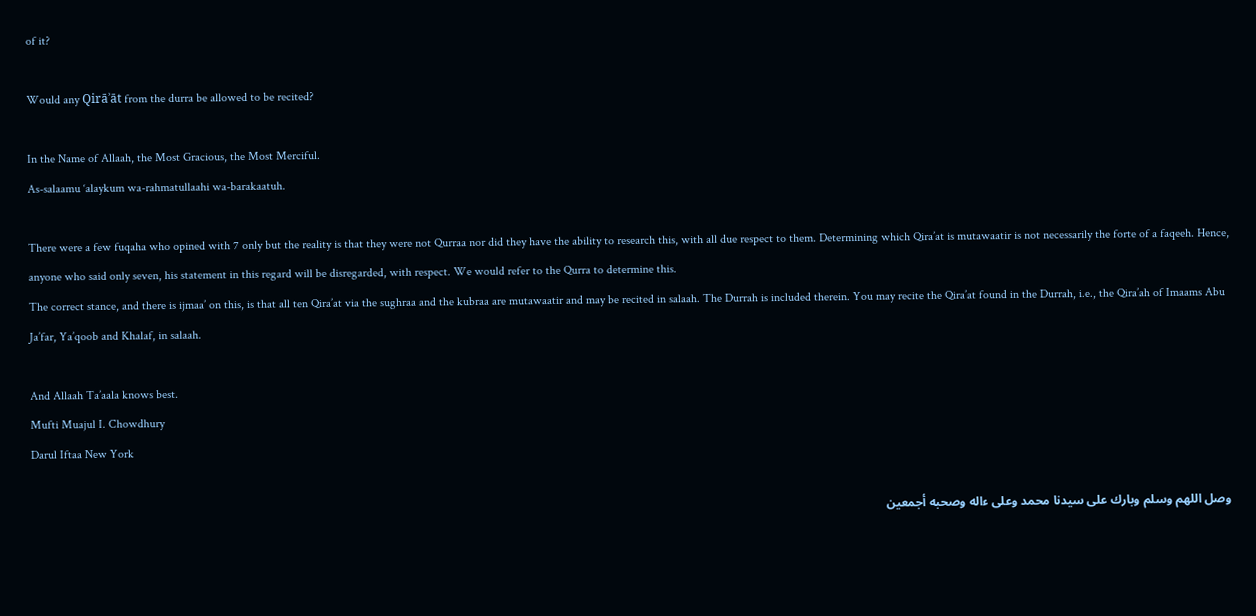of it?

Would any Qirāʾāt from the durra be allowed to be recited?

In the Name of Allaah, the Most Gracious, the Most Merciful.
As-salaamu ‘alaykum wa-rahmatullaahi wa-barakaatuh.

There were a few fuqaha who opined with 7 only but the reality is that they were not Qurraa nor did they have the ability to research this, with all due respect to them. Determining which Qira’at is mutawaatir is not necessarily the forte of a faqeeh. Hence, anyone who said only seven, his statement in this regard will be disregarded, with respect. We would refer to the Qurra to determine this.
The correct stance, and there is ijmaa’ on this, is that all ten Qira’at via the sughraa and the kubraa are mutawaatir and may be recited in salaah. The Durrah is included therein. You may recite the Qira’at found in the Durrah, i.e., the Qira’ah of Imaams Abu Ja’far, Ya’qoob and Khalaf, in salaah.

And Allaah Ta’aala knows best.
Mufti Muajul I. Chowdhury
Darul Iftaa New York

وصل اللهم وسلم وبارك على سيدنا محمد وعلى ءاله وصحبه أجمعين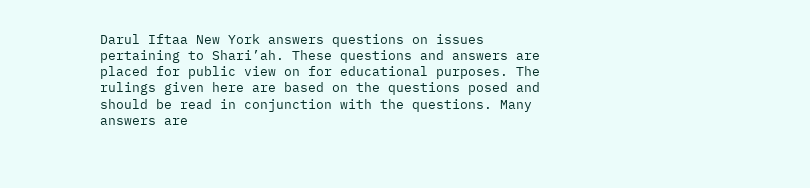Darul Iftaa New York answers questions on issues pertaining to Shari’ah. These questions and answers are placed for public view on for educational purposes. The rulings given here are based on the questions posed and should be read in conjunction with the questions. Many answers are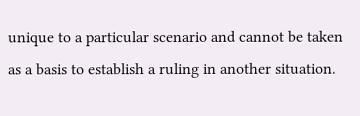unique to a particular scenario and cannot be taken as a basis to establish a ruling in another situation.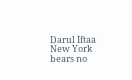Darul Iftaa New York bears no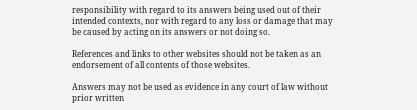responsibility with regard to its answers being used out of their intended contexts, nor with regard to any loss or damage that may be caused by acting on its answers or not doing so.

References and links to other websites should not be taken as an endorsement of all contents of those websites.

Answers may not be used as evidence in any court of law without prior written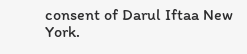consent of Darul Iftaa New York.